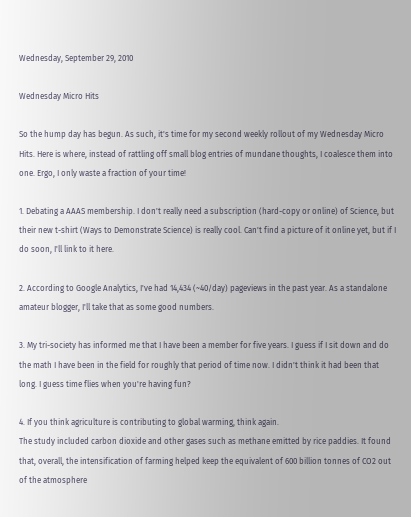Wednesday, September 29, 2010

Wednesday Micro Hits

So the hump day has begun. As such, it's time for my second weekly rollout of my Wednesday Micro Hits. Here is where, instead of rattling off small blog entries of mundane thoughts, I coalesce them into one. Ergo, I only waste a fraction of your time!

1. Debating a AAAS membership. I don't really need a subscription (hard-copy or online) of Science, but their new t-shirt (Ways to Demonstrate Science) is really cool. Can't find a picture of it online yet, but if I do soon, I'll link to it here.

2. According to Google Analytics, I've had 14,434 (~40/day) pageviews in the past year. As a standalone amateur blogger, I'll take that as some good numbers.

3. My tri-society has informed me that I have been a member for five years. I guess if I sit down and do the math I have been in the field for roughly that period of time now. I didn't think it had been that long. I guess time flies when you're having fun?

4. If you think agriculture is contributing to global warming, think again.
The study included carbon dioxide and other gases such as methane emitted by rice paddies. It found that, overall, the intensification of farming helped keep the equivalent of 600 billion tonnes of CO2 out of the atmosphere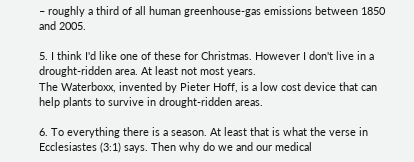– roughly a third of all human greenhouse-gas emissions between 1850 and 2005.

5. I think I'd like one of these for Christmas. However I don't live in a drought-ridden area. At least not most years.
The Waterboxx, invented by Pieter Hoff, is a low cost device that can help plants to survive in drought-ridden areas.

6. To everything there is a season. At least that is what the verse in Ecclesiastes (3:1) says. Then why do we and our medical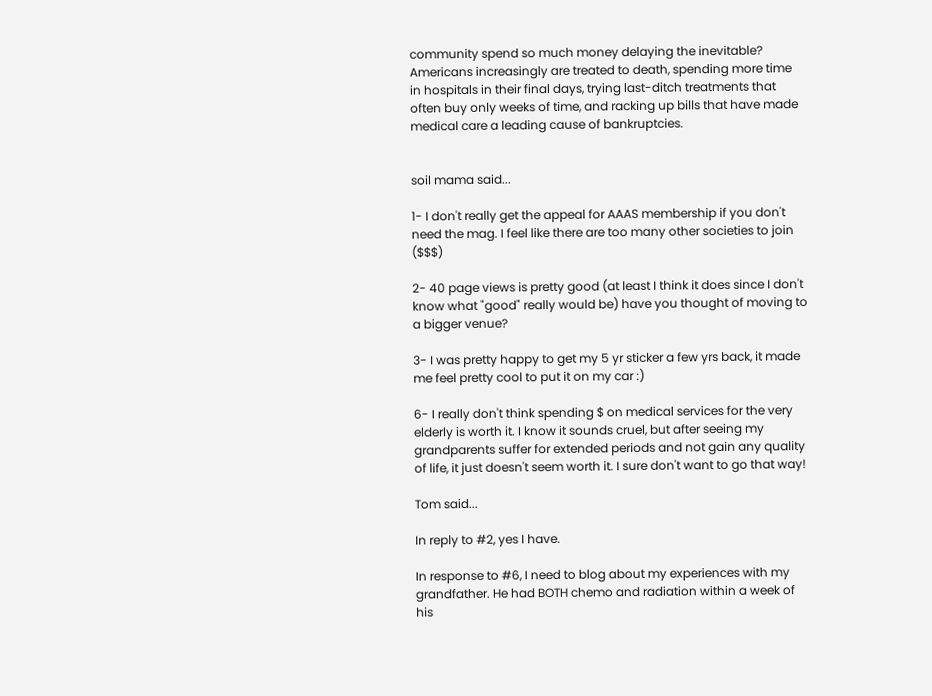community spend so much money delaying the inevitable?
Americans increasingly are treated to death, spending more time in hospitals in their final days, trying last-ditch treatments that often buy only weeks of time, and racking up bills that have made medical care a leading cause of bankruptcies.


soil mama said...

1- I don't really get the appeal for AAAS membership if you don't need the mag. I feel like there are too many other societies to join ($$$)

2- 40 page views is pretty good (at least I think it does since I don't know what "good" really would be) have you thought of moving to a bigger venue?

3- I was pretty happy to get my 5 yr sticker a few yrs back, it made me feel pretty cool to put it on my car :)

6- I really don't think spending $ on medical services for the very elderly is worth it. I know it sounds cruel, but after seeing my grandparents suffer for extended periods and not gain any quality of life, it just doesn't seem worth it. I sure don't want to go that way!

Tom said...

In reply to #2, yes I have.

In response to #6, I need to blog about my experiences with my grandfather. He had BOTH chemo and radiation within a week of his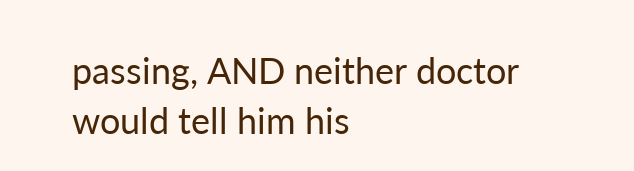passing, AND neither doctor would tell him his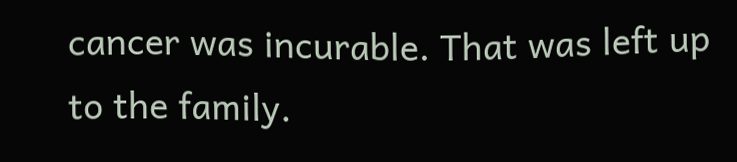cancer was incurable. That was left up to the family.